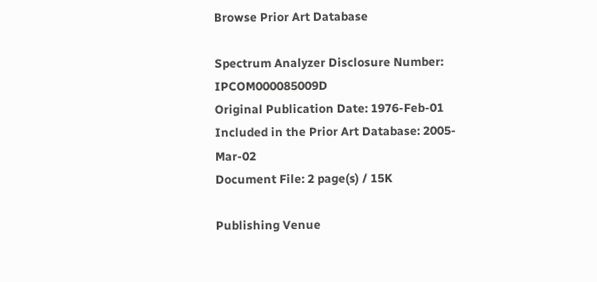Browse Prior Art Database

Spectrum Analyzer Disclosure Number: IPCOM000085009D
Original Publication Date: 1976-Feb-01
Included in the Prior Art Database: 2005-Mar-02
Document File: 2 page(s) / 15K

Publishing Venue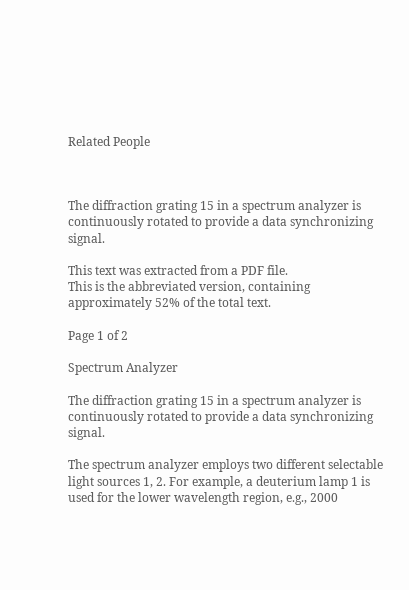Related People



The diffraction grating 15 in a spectrum analyzer is continuously rotated to provide a data synchronizing signal.

This text was extracted from a PDF file.
This is the abbreviated version, containing approximately 52% of the total text.

Page 1 of 2

Spectrum Analyzer

The diffraction grating 15 in a spectrum analyzer is continuously rotated to provide a data synchronizing signal.

The spectrum analyzer employs two different selectable light sources 1, 2. For example, a deuterium lamp 1 is used for the lower wavelength region, e.g., 2000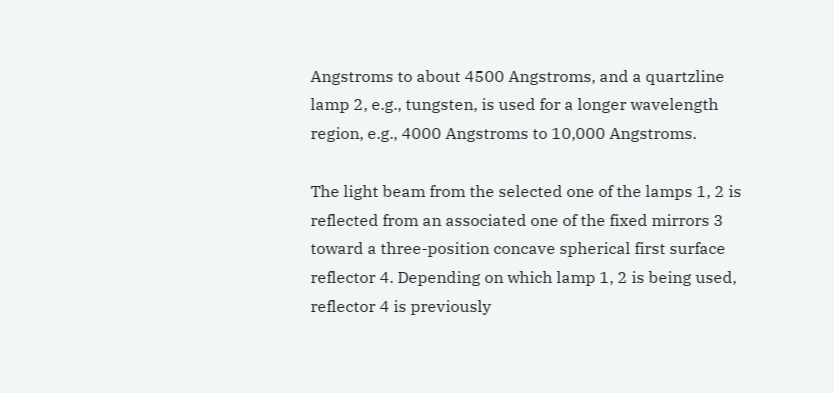Angstroms to about 4500 Angstroms, and a quartzline lamp 2, e.g., tungsten, is used for a longer wavelength region, e.g., 4000 Angstroms to 10,000 Angstroms.

The light beam from the selected one of the lamps 1, 2 is reflected from an associated one of the fixed mirrors 3 toward a three-position concave spherical first surface reflector 4. Depending on which lamp 1, 2 is being used, reflector 4 is previously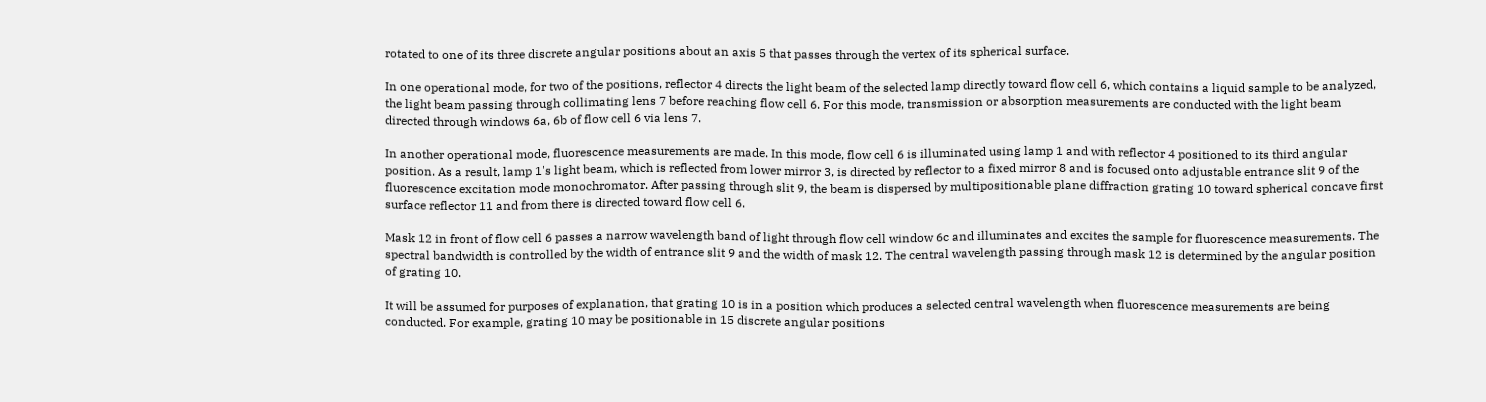rotated to one of its three discrete angular positions about an axis 5 that passes through the vertex of its spherical surface.

In one operational mode, for two of the positions, reflector 4 directs the light beam of the selected lamp directly toward flow cell 6, which contains a liquid sample to be analyzed, the light beam passing through collimating lens 7 before reaching flow cell 6. For this mode, transmission or absorption measurements are conducted with the light beam directed through windows 6a, 6b of flow cell 6 via lens 7.

In another operational mode, fluorescence measurements are made. In this mode, flow cell 6 is illuminated using lamp 1 and with reflector 4 positioned to its third angular position. As a result, lamp 1's light beam, which is reflected from lower mirror 3, is directed by reflector to a fixed mirror 8 and is focused onto adjustable entrance slit 9 of the fluorescence excitation mode monochromator. After passing through slit 9, the beam is dispersed by multipositionable plane diffraction grating 10 toward spherical concave first surface reflector 11 and from there is directed toward flow cell 6.

Mask 12 in front of flow cell 6 passes a narrow wavelength band of light through flow cell window 6c and illuminates and excites the sample for fluorescence measurements. The spectral bandwidth is controlled by the width of entrance slit 9 and the width of mask 12. The central wavelength passing through mask 12 is determined by the angular position of grating 10.

It will be assumed for purposes of explanation, that grating 10 is in a position which produces a selected central wavelength when fluorescence measurements are being conducted. For example, grating 10 may be positionable in 15 discrete angular positions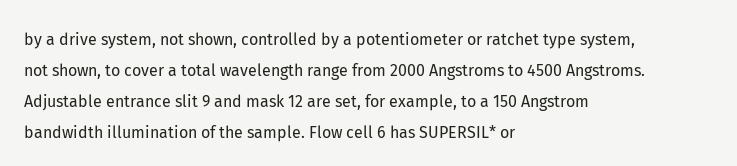by a drive system, not shown, controlled by a potentiometer or ratchet type system, not shown, to cover a total wavelength range from 2000 Angstroms to 4500 Angstroms. Adjustable entrance slit 9 and mask 12 are set, for example, to a 150 Angstrom bandwidth illumination of the sample. Flow cell 6 has SUPERSIL* or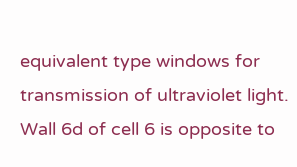equivalent type windows for transmission of ultraviolet light. Wall 6d of cell 6 is opposite to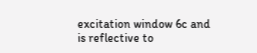excitation window 6c and is reflective to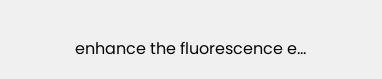enhance the fluorescence e...